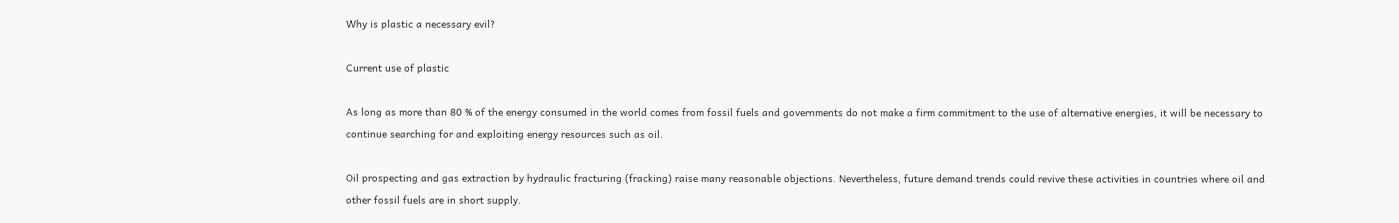Why is plastic a necessary evil?

Current use of plastic

As long as more than 80 % of the energy consumed in the world comes from fossil fuels and governments do not make a firm commitment to the use of alternative energies, it will be necessary to continue searching for and exploiting energy resources such as oil.

Oil prospecting and gas extraction by hydraulic fracturing (fracking) raise many reasonable objections. Nevertheless, future demand trends could revive these activities in countries where oil and other fossil fuels are in short supply.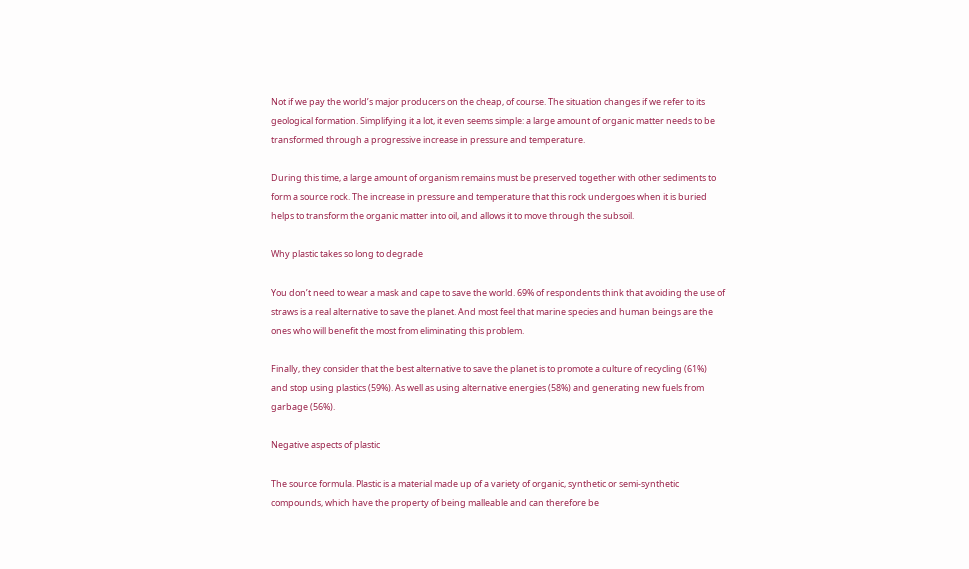Not if we pay the world’s major producers on the cheap, of course. The situation changes if we refer to its geological formation. Simplifying it a lot, it even seems simple: a large amount of organic matter needs to be transformed through a progressive increase in pressure and temperature.

During this time, a large amount of organism remains must be preserved together with other sediments to form a source rock. The increase in pressure and temperature that this rock undergoes when it is buried helps to transform the organic matter into oil, and allows it to move through the subsoil.

Why plastic takes so long to degrade

You don’t need to wear a mask and cape to save the world. 69% of respondents think that avoiding the use of straws is a real alternative to save the planet. And most feel that marine species and human beings are the ones who will benefit the most from eliminating this problem.

Finally, they consider that the best alternative to save the planet is to promote a culture of recycling (61%) and stop using plastics (59%). As well as using alternative energies (58%) and generating new fuels from garbage (56%).

Negative aspects of plastic

The source formula. Plastic is a material made up of a variety of organic, synthetic or semi-synthetic compounds, which have the property of being malleable and can therefore be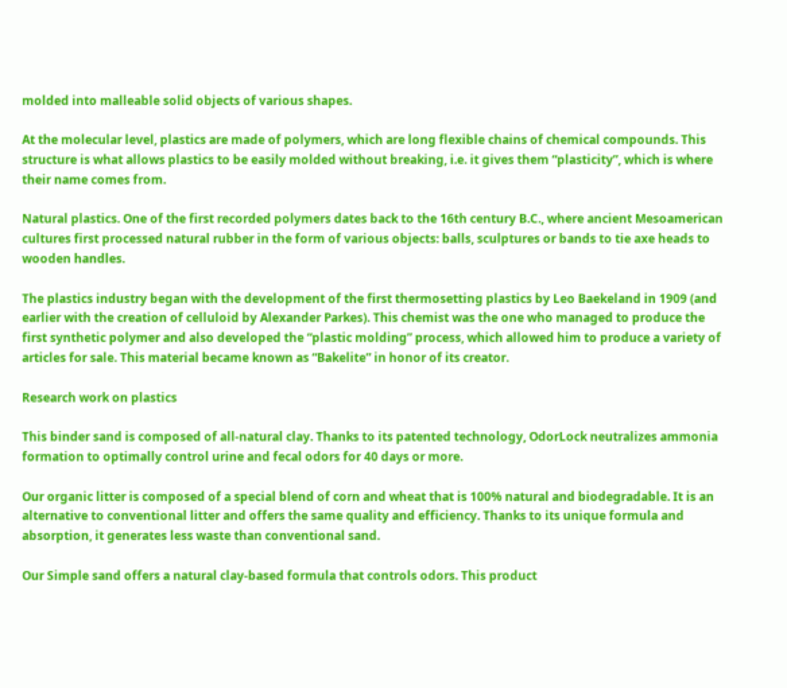molded into malleable solid objects of various shapes.

At the molecular level, plastics are made of polymers, which are long flexible chains of chemical compounds. This structure is what allows plastics to be easily molded without breaking, i.e. it gives them “plasticity”, which is where their name comes from.

Natural plastics. One of the first recorded polymers dates back to the 16th century B.C., where ancient Mesoamerican cultures first processed natural rubber in the form of various objects: balls, sculptures or bands to tie axe heads to wooden handles.

The plastics industry began with the development of the first thermosetting plastics by Leo Baekeland in 1909 (and earlier with the creation of celluloid by Alexander Parkes). This chemist was the one who managed to produce the first synthetic polymer and also developed the “plastic molding” process, which allowed him to produce a variety of articles for sale. This material became known as “Bakelite” in honor of its creator.

Research work on plastics

This binder sand is composed of all-natural clay. Thanks to its patented technology, OdorLock neutralizes ammonia formation to optimally control urine and fecal odors for 40 days or more.

Our organic litter is composed of a special blend of corn and wheat that is 100% natural and biodegradable. It is an alternative to conventional litter and offers the same quality and efficiency. Thanks to its unique formula and absorption, it generates less waste than conventional sand.

Our Simple sand offers a natural clay-based formula that controls odors. This product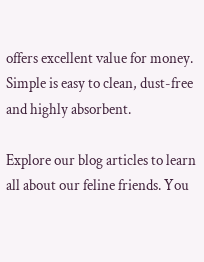offers excellent value for money. Simple is easy to clean, dust-free and highly absorbent.

Explore our blog articles to learn all about our feline friends. You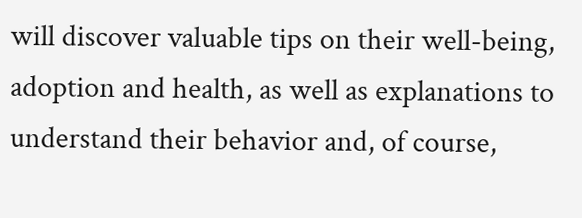will discover valuable tips on their well-being, adoption and health, as well as explanations to understand their behavior and, of course,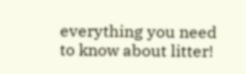everything you need to know about litter!